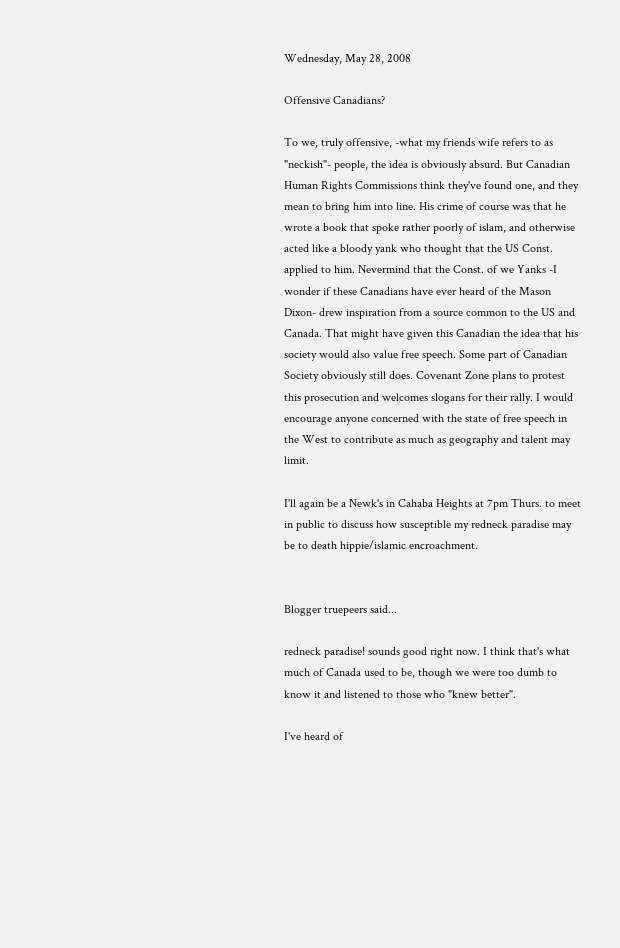Wednesday, May 28, 2008

Offensive Canadians?

To we, truly offensive, -what my friends wife refers to as "neckish"- people, the idea is obviously absurd. But Canadian Human Rights Commissions think they've found one, and they mean to bring him into line. His crime of course was that he wrote a book that spoke rather poorly of islam, and otherwise acted like a bloody yank who thought that the US Const. applied to him. Nevermind that the Const. of we Yanks -I wonder if these Canadians have ever heard of the Mason Dixon- drew inspiration from a source common to the US and Canada. That might have given this Canadian the idea that his society would also value free speech. Some part of Canadian Society obviously still does. Covenant Zone plans to protest this prosecution and welcomes slogans for their rally. I would encourage anyone concerned with the state of free speech in the West to contribute as much as geography and talent may limit.

I'll again be a Newk's in Cahaba Heights at 7pm Thurs. to meet in public to discuss how susceptible my redneck paradise may be to death hippie/islamic encroachment.


Blogger truepeers said...

redneck paradise! sounds good right now. I think that's what much of Canada used to be, though we were too dumb to know it and listened to those who "knew better".

I've heard of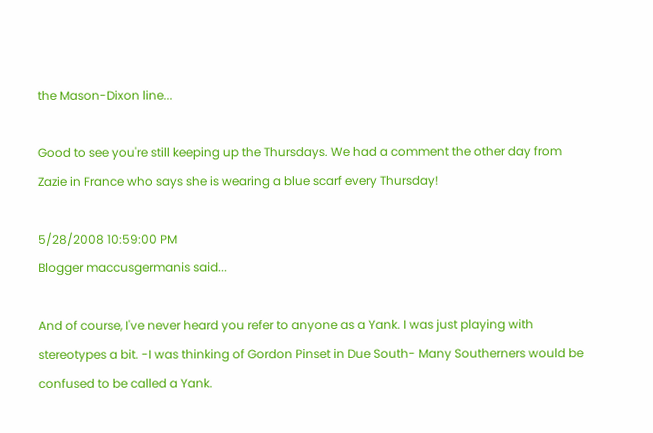the Mason-Dixon line...

Good to see you're still keeping up the Thursdays. We had a comment the other day from Zazie in France who says she is wearing a blue scarf every Thursday!

5/28/2008 10:59:00 PM
Blogger maccusgermanis said...

And of course, I've never heard you refer to anyone as a Yank. I was just playing with stereotypes a bit. -I was thinking of Gordon Pinset in Due South- Many Southerners would be confused to be called a Yank.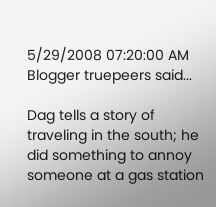5/29/2008 07:20:00 AM
Blogger truepeers said...

Dag tells a story of traveling in the south; he did something to annoy someone at a gas station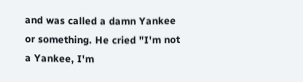and was called a damn Yankee or something. He cried "I'm not a Yankee, I'm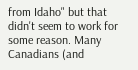from Idaho" but that didn't seem to work for some reason. Many Canadians (and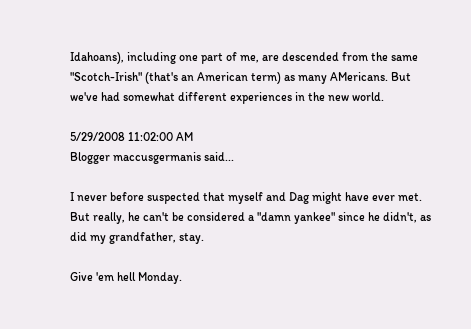Idahoans), including one part of me, are descended from the same "Scotch-Irish" (that's an American term) as many AMericans. But we've had somewhat different experiences in the new world.

5/29/2008 11:02:00 AM
Blogger maccusgermanis said...

I never before suspected that myself and Dag might have ever met. But really, he can't be considered a "damn yankee" since he didn't, as did my grandfather, stay.

Give 'em hell Monday.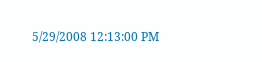5/29/2008 12:13:00 PM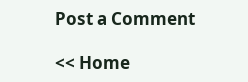Post a Comment

<< Home